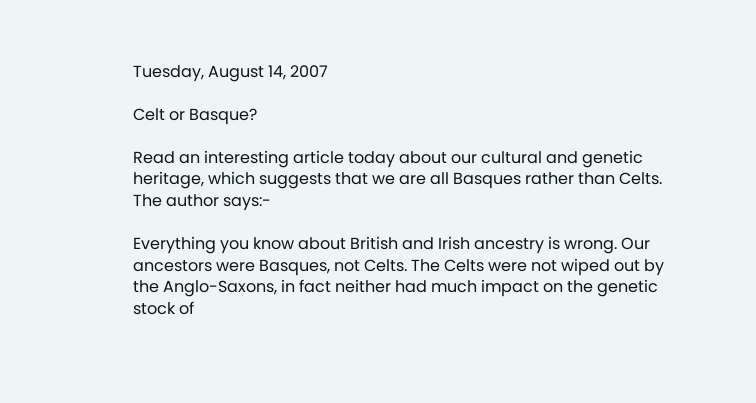Tuesday, August 14, 2007

Celt or Basque?

Read an interesting article today about our cultural and genetic heritage, which suggests that we are all Basques rather than Celts. The author says:-

Everything you know about British and Irish ancestry is wrong. Our ancestors were Basques, not Celts. The Celts were not wiped out by the Anglo-Saxons, in fact neither had much impact on the genetic stock of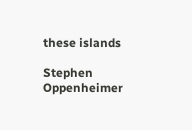these islands

Stephen Oppenheimer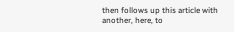then follows up this article with another, here, to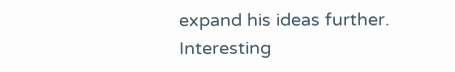expand his ideas further. Interesting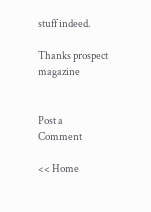stuff indeed.

Thanks prospect magazine


Post a Comment

<< Home